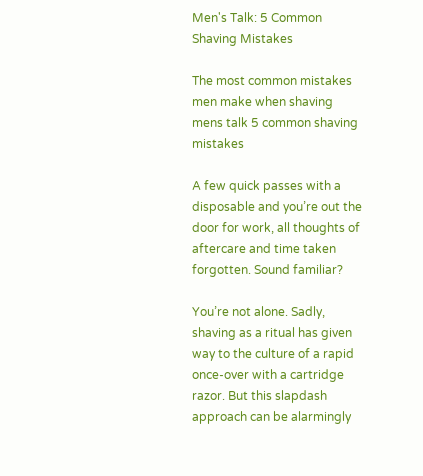Men's Talk: 5 Common Shaving Mistakes

The most common mistakes men make when shaving
mens talk 5 common shaving mistakes

A few quick passes with a disposable and you’re out the door for work, all thoughts of aftercare and time taken forgotten. Sound familiar?

You’re not alone. Sadly, shaving as a ritual has given way to the culture of a rapid once-over with a cartridge razor. But this slapdash approach can be alarmingly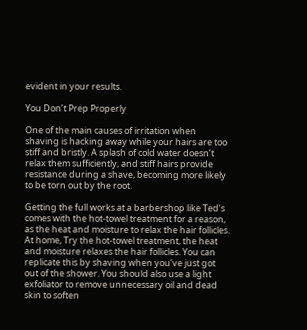evident in your results.

You Don’t Prep Properly

One of the main causes of irritation when shaving is hacking away while your hairs are too stiff and bristly. A splash of cold water doesn’t relax them sufficiently, and stiff hairs provide resistance during a shave, becoming more likely to be torn out by the root.

Getting the full works at a barbershop like Ted’s comes with the hot-towel treatment for a reason, as the heat and moisture to relax the hair follicles. At home, Try the hot-towel treatment, the heat and moisture relaxes the hair follicles. You can replicate this by shaving when you’ve just got out of the shower. You should also use a light exfoliator to remove unnecessary oil and dead skin to soften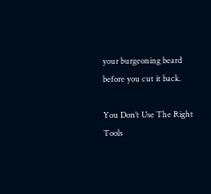your burgeoning beard before you cut it back.

You Don’t Use The Right Tools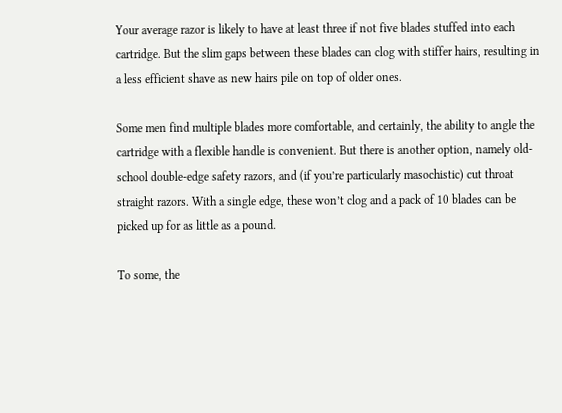Your average razor is likely to have at least three if not five blades stuffed into each cartridge. But the slim gaps between these blades can clog with stiffer hairs, resulting in a less efficient shave as new hairs pile on top of older ones.

Some men find multiple blades more comfortable, and certainly, the ability to angle the cartridge with a flexible handle is convenient. But there is another option, namely old-school double-edge safety razors, and (if you’re particularly masochistic) cut throat straight razors. With a single edge, these won’t clog and a pack of 10 blades can be picked up for as little as a pound.

To some, the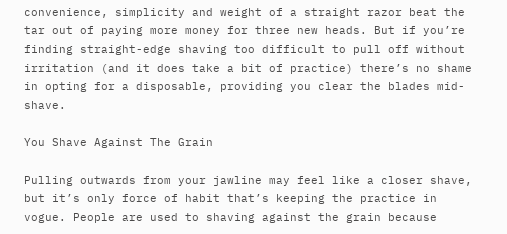convenience, simplicity and weight of a straight razor beat the tar out of paying more money for three new heads. But if you’re finding straight-edge shaving too difficult to pull off without irritation (and it does take a bit of practice) there’s no shame in opting for a disposable, providing you clear the blades mid-shave.

You Shave Against The Grain

Pulling outwards from your jawline may feel like a closer shave, but it’s only force of habit that’s keeping the practice in vogue. People are used to shaving against the grain because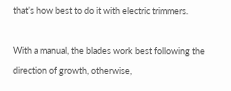that’s how best to do it with electric trimmers.

With a manual, the blades work best following the direction of growth, otherwise,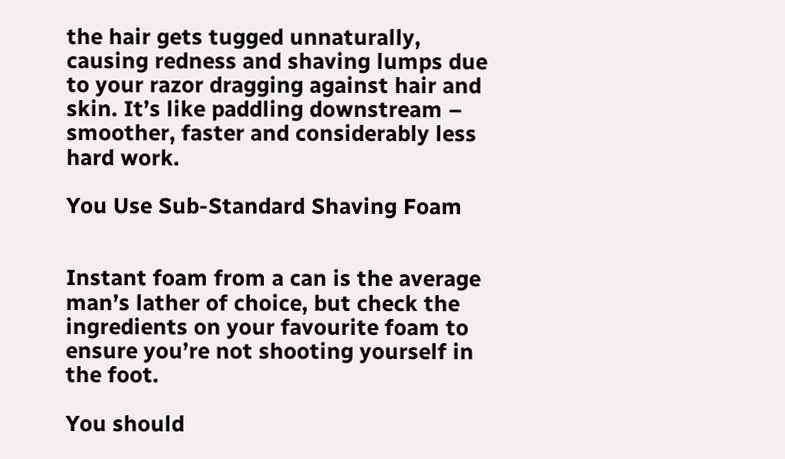the hair gets tugged unnaturally, causing redness and shaving lumps due to your razor dragging against hair and skin. It’s like paddling downstream – smoother, faster and considerably less hard work.

You Use Sub-Standard Shaving Foam


Instant foam from a can is the average man’s lather of choice, but check the ingredients on your favourite foam to ensure you’re not shooting yourself in the foot.

You should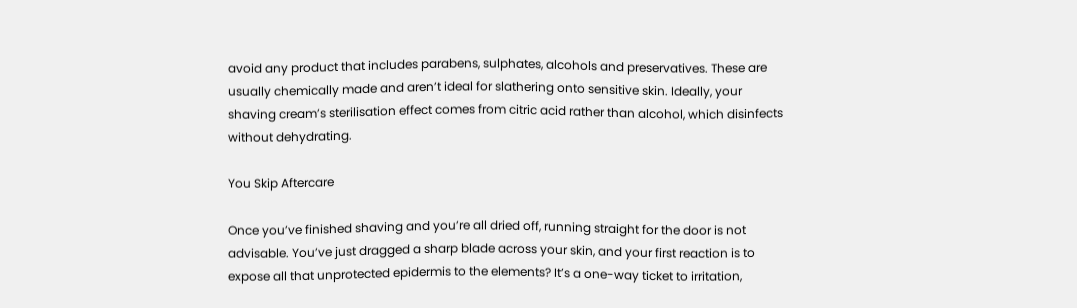avoid any product that includes parabens, sulphates, alcohols and preservatives. These are usually chemically made and aren’t ideal for slathering onto sensitive skin. Ideally, your shaving cream’s sterilisation effect comes from citric acid rather than alcohol, which disinfects without dehydrating.

You Skip Aftercare

Once you’ve finished shaving and you’re all dried off, running straight for the door is not advisable. You’ve just dragged a sharp blade across your skin, and your first reaction is to expose all that unprotected epidermis to the elements? It’s a one-way ticket to irritation,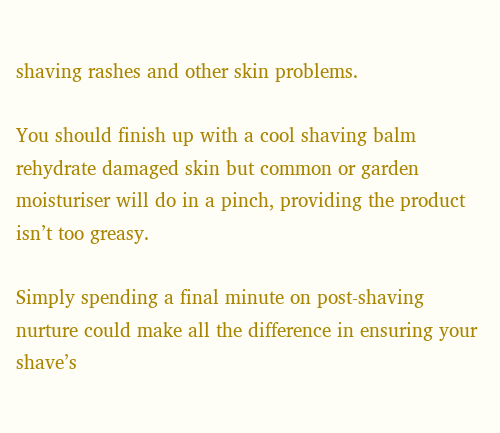shaving rashes and other skin problems.

You should finish up with a cool shaving balm rehydrate damaged skin but common or garden moisturiser will do in a pinch, providing the product isn’t too greasy.

Simply spending a final minute on post-shaving nurture could make all the difference in ensuring your shave’s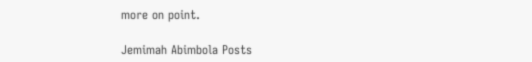more on point.

Jemimah Abimbola Posts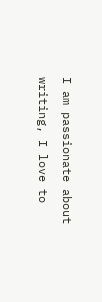I am passionate about writing, I love to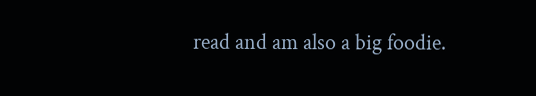read and am also a big foodie.